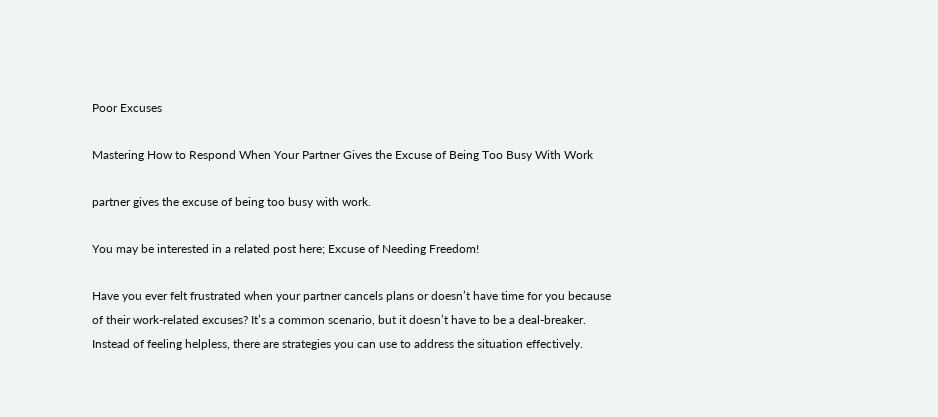Poor Excuses

Mastering How to Respond When Your Partner Gives the Excuse of Being Too Busy With Work

partner gives the excuse of being too busy with work.

You may be interested in a related post here; Excuse of Needing Freedom!

Have you ever felt frustrated when your partner cancels plans or doesn’t have time for you because of their work-related excuses? It’s a common scenario, but it doesn’t have to be a deal-breaker. Instead of feeling helpless, there are strategies you can use to address the situation effectively.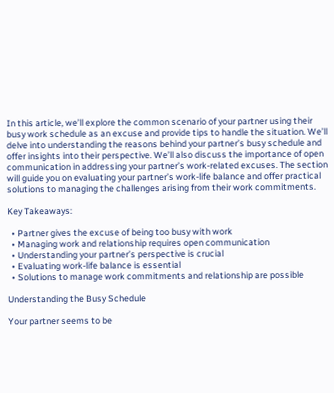In this article, we’ll explore the common scenario of your partner using their busy work schedule as an excuse and provide tips to handle the situation. We’ll delve into understanding the reasons behind your partner’s busy schedule and offer insights into their perspective. We’ll also discuss the importance of open communication in addressing your partner’s work-related excuses. The section will guide you on evaluating your partner’s work-life balance and offer practical solutions to managing the challenges arising from their work commitments.

Key Takeaways:

  • Partner gives the excuse of being too busy with work
  • Managing work and relationship requires open communication
  • Understanding your partner’s perspective is crucial
  • Evaluating work-life balance is essential
  • Solutions to manage work commitments and relationship are possible

Understanding the Busy Schedule

Your partner seems to be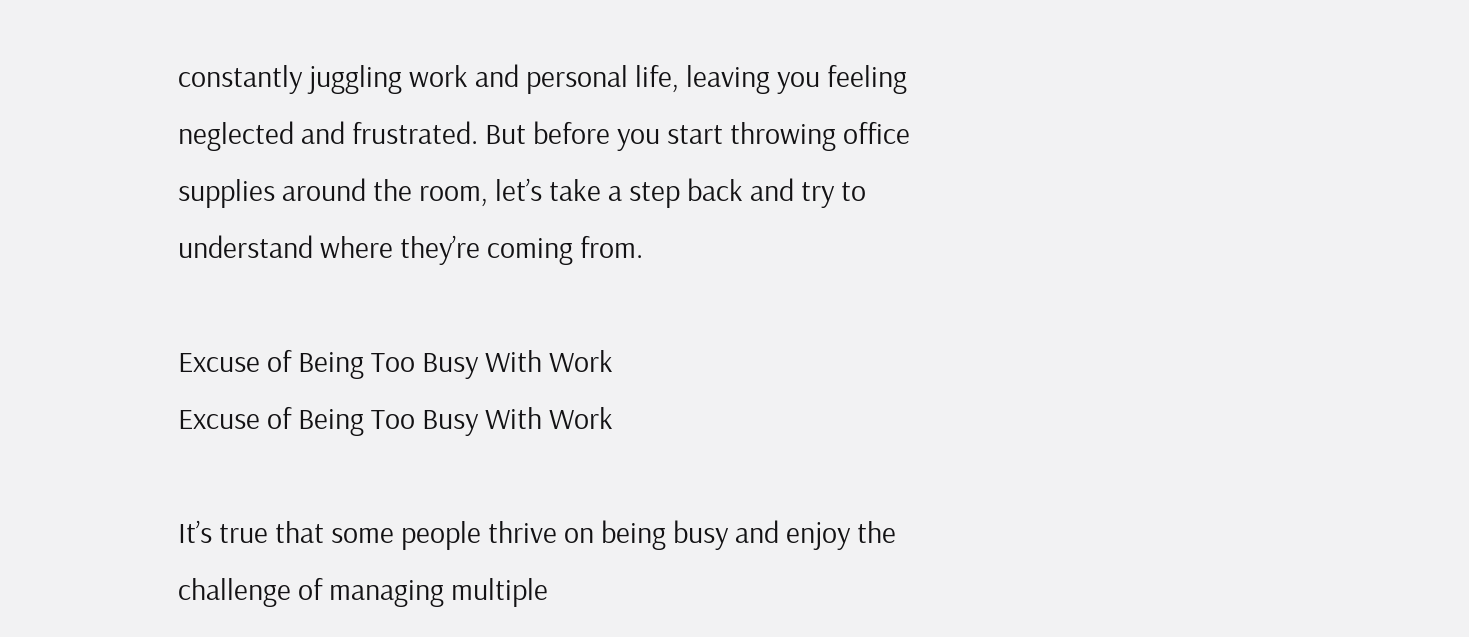constantly juggling work and personal life, leaving you feeling neglected and frustrated. But before you start throwing office supplies around the room, let’s take a step back and try to understand where they’re coming from.

Excuse of Being Too Busy With Work
Excuse of Being Too Busy With Work

It’s true that some people thrive on being busy and enjoy the challenge of managing multiple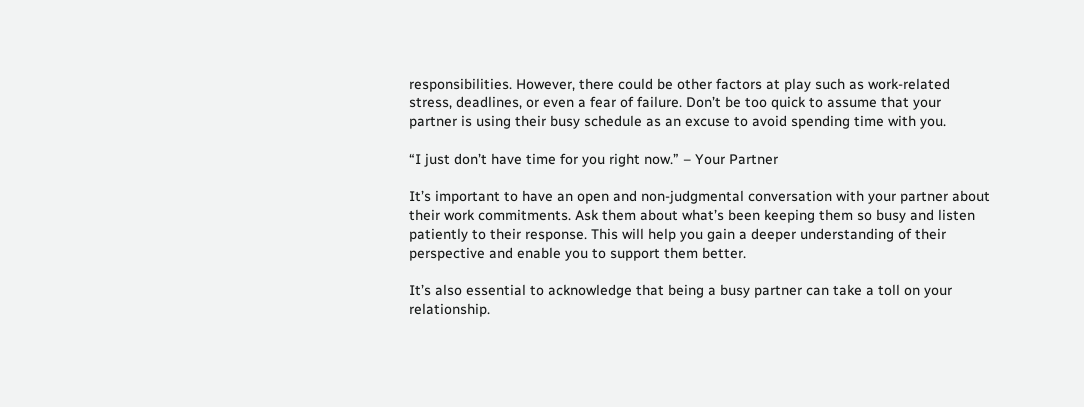responsibilities. However, there could be other factors at play such as work-related stress, deadlines, or even a fear of failure. Don’t be too quick to assume that your partner is using their busy schedule as an excuse to avoid spending time with you.

“I just don’t have time for you right now.” – Your Partner

It’s important to have an open and non-judgmental conversation with your partner about their work commitments. Ask them about what’s been keeping them so busy and listen patiently to their response. This will help you gain a deeper understanding of their perspective and enable you to support them better.

It’s also essential to acknowledge that being a busy partner can take a toll on your relationship.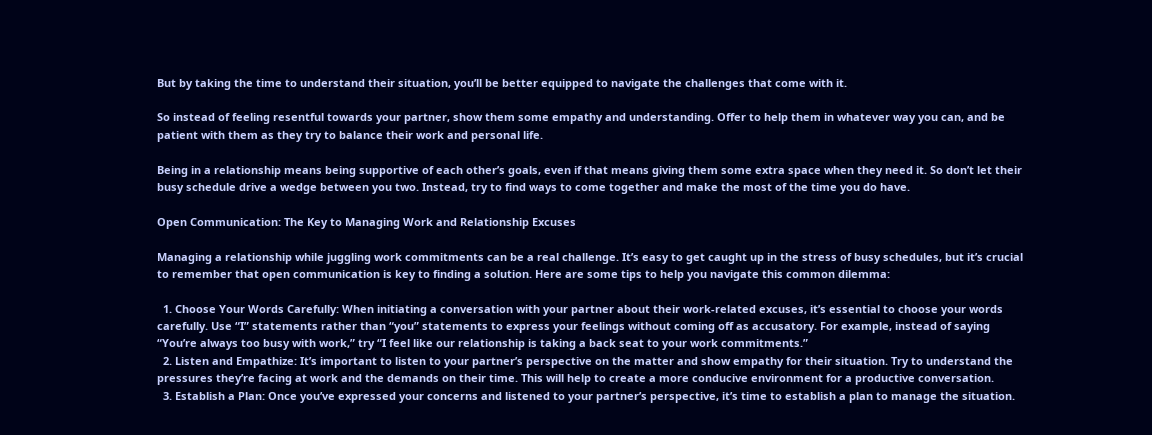But by taking the time to understand their situation, you’ll be better equipped to navigate the challenges that come with it.

So instead of feeling resentful towards your partner, show them some empathy and understanding. Offer to help them in whatever way you can, and be patient with them as they try to balance their work and personal life.

Being in a relationship means being supportive of each other’s goals, even if that means giving them some extra space when they need it. So don’t let their busy schedule drive a wedge between you two. Instead, try to find ways to come together and make the most of the time you do have.

Open Communication: The Key to Managing Work and Relationship Excuses

Managing a relationship while juggling work commitments can be a real challenge. It’s easy to get caught up in the stress of busy schedules, but it’s crucial to remember that open communication is key to finding a solution. Here are some tips to help you navigate this common dilemma:

  1. Choose Your Words Carefully: When initiating a conversation with your partner about their work-related excuses, it’s essential to choose your words carefully. Use “I” statements rather than “you” statements to express your feelings without coming off as accusatory. For example, instead of saying “You’re always too busy with work,” try “I feel like our relationship is taking a back seat to your work commitments.”
  2. Listen and Empathize: It’s important to listen to your partner’s perspective on the matter and show empathy for their situation. Try to understand the pressures they’re facing at work and the demands on their time. This will help to create a more conducive environment for a productive conversation.
  3. Establish a Plan: Once you’ve expressed your concerns and listened to your partner’s perspective, it’s time to establish a plan to manage the situation.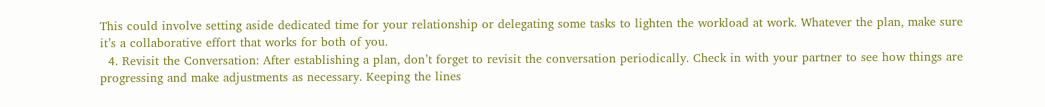This could involve setting aside dedicated time for your relationship or delegating some tasks to lighten the workload at work. Whatever the plan, make sure it’s a collaborative effort that works for both of you.
  4. Revisit the Conversation: After establishing a plan, don’t forget to revisit the conversation periodically. Check in with your partner to see how things are progressing and make adjustments as necessary. Keeping the lines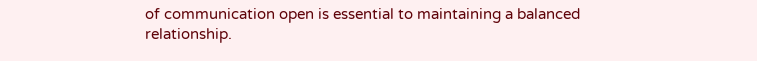of communication open is essential to maintaining a balanced relationship.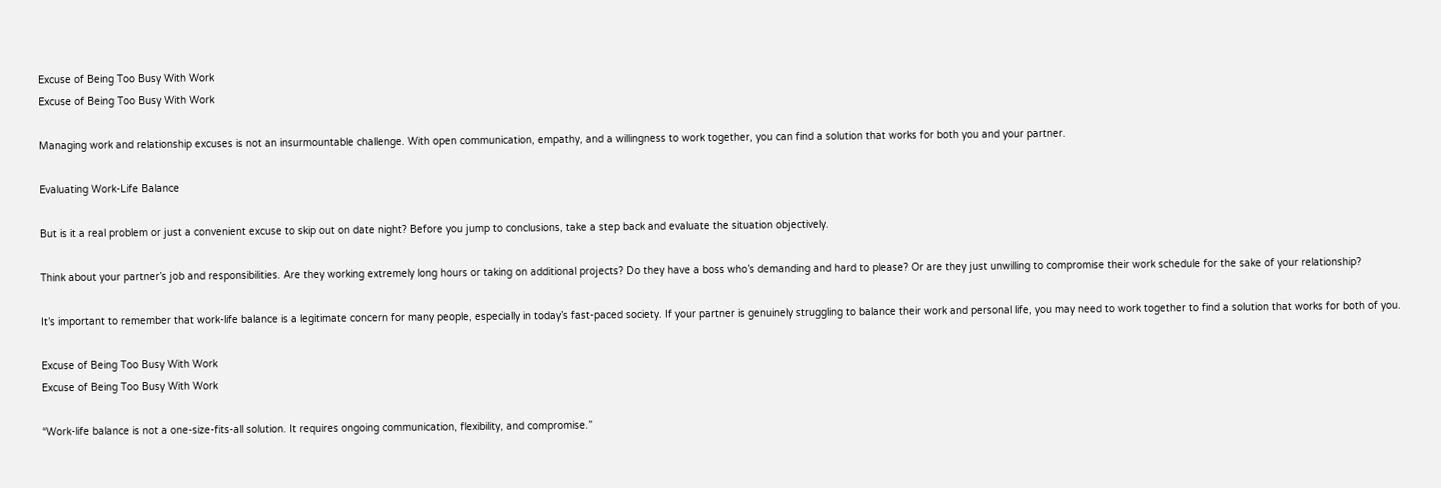Excuse of Being Too Busy With Work
Excuse of Being Too Busy With Work

Managing work and relationship excuses is not an insurmountable challenge. With open communication, empathy, and a willingness to work together, you can find a solution that works for both you and your partner.

Evaluating Work-Life Balance

But is it a real problem or just a convenient excuse to skip out on date night? Before you jump to conclusions, take a step back and evaluate the situation objectively.

Think about your partner’s job and responsibilities. Are they working extremely long hours or taking on additional projects? Do they have a boss who’s demanding and hard to please? Or are they just unwilling to compromise their work schedule for the sake of your relationship?

It’s important to remember that work-life balance is a legitimate concern for many people, especially in today’s fast-paced society. If your partner is genuinely struggling to balance their work and personal life, you may need to work together to find a solution that works for both of you.

Excuse of Being Too Busy With Work
Excuse of Being Too Busy With Work

“Work-life balance is not a one-size-fits-all solution. It requires ongoing communication, flexibility, and compromise.”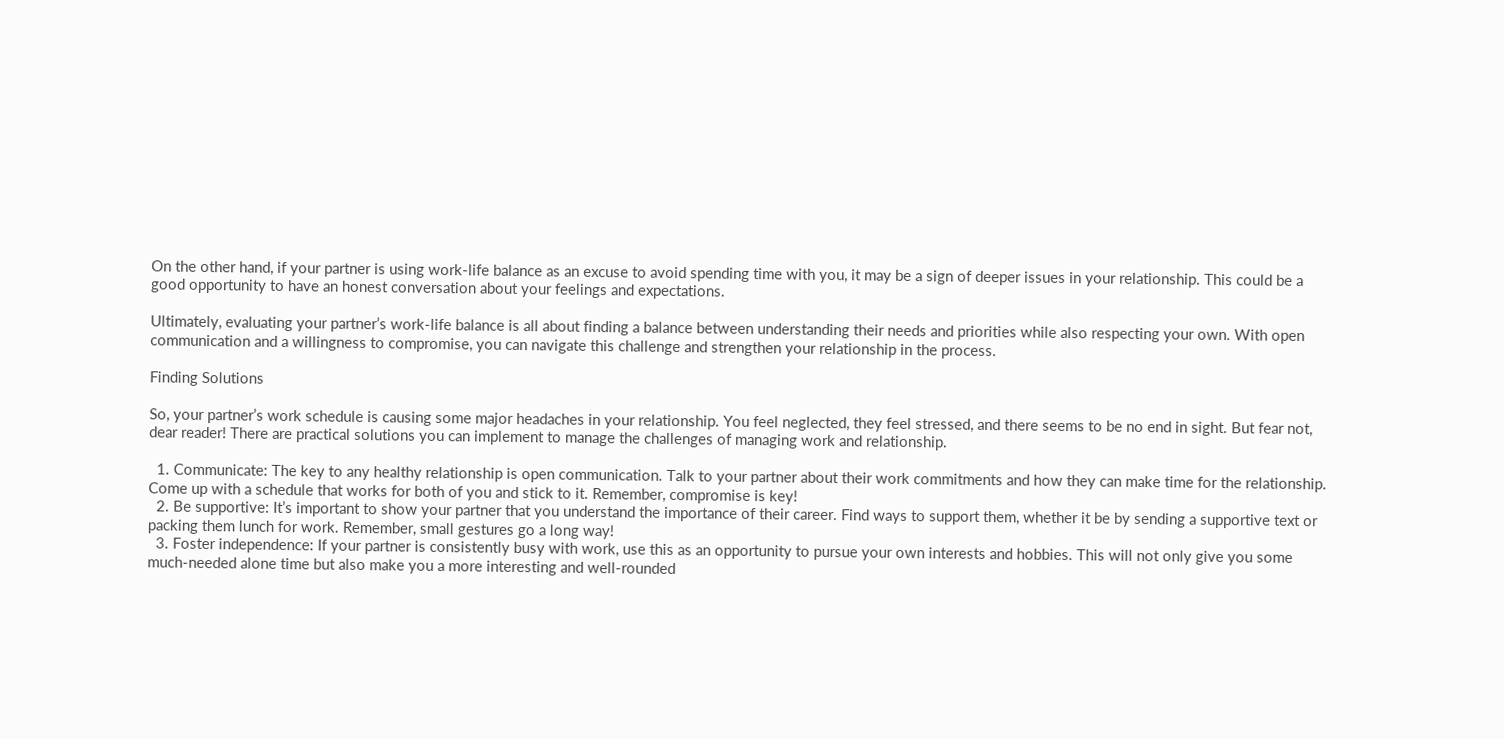On the other hand, if your partner is using work-life balance as an excuse to avoid spending time with you, it may be a sign of deeper issues in your relationship. This could be a good opportunity to have an honest conversation about your feelings and expectations.

Ultimately, evaluating your partner’s work-life balance is all about finding a balance between understanding their needs and priorities while also respecting your own. With open communication and a willingness to compromise, you can navigate this challenge and strengthen your relationship in the process.

Finding Solutions

So, your partner’s work schedule is causing some major headaches in your relationship. You feel neglected, they feel stressed, and there seems to be no end in sight. But fear not, dear reader! There are practical solutions you can implement to manage the challenges of managing work and relationship.

  1. Communicate: The key to any healthy relationship is open communication. Talk to your partner about their work commitments and how they can make time for the relationship. Come up with a schedule that works for both of you and stick to it. Remember, compromise is key!
  2. Be supportive: It’s important to show your partner that you understand the importance of their career. Find ways to support them, whether it be by sending a supportive text or packing them lunch for work. Remember, small gestures go a long way!
  3. Foster independence: If your partner is consistently busy with work, use this as an opportunity to pursue your own interests and hobbies. This will not only give you some much-needed alone time but also make you a more interesting and well-rounded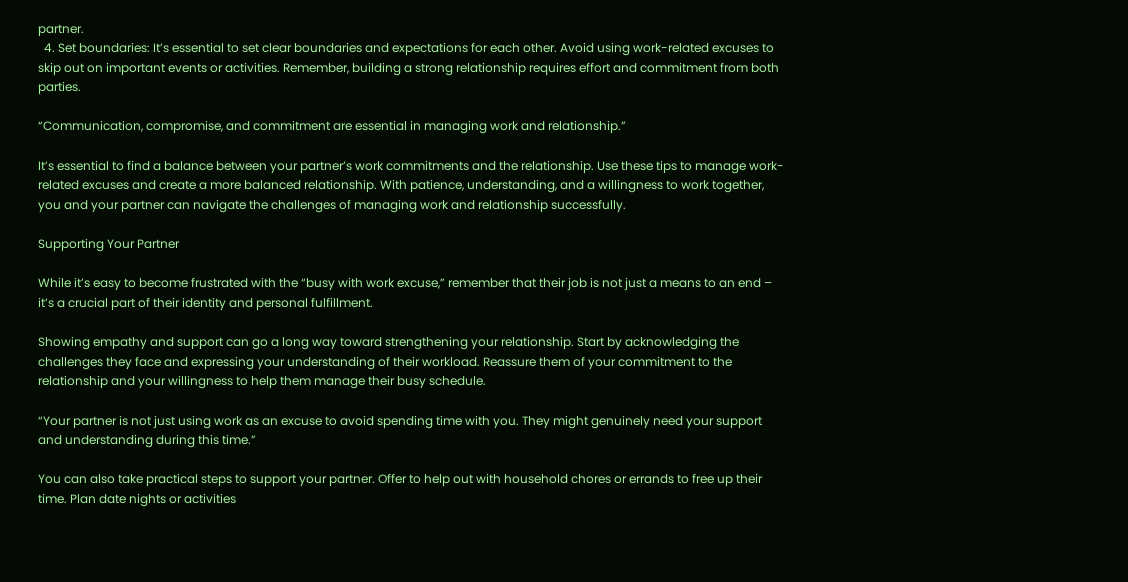partner.
  4. Set boundaries: It’s essential to set clear boundaries and expectations for each other. Avoid using work-related excuses to skip out on important events or activities. Remember, building a strong relationship requires effort and commitment from both parties.

“Communication, compromise, and commitment are essential in managing work and relationship.”

It’s essential to find a balance between your partner’s work commitments and the relationship. Use these tips to manage work-related excuses and create a more balanced relationship. With patience, understanding, and a willingness to work together, you and your partner can navigate the challenges of managing work and relationship successfully.

Supporting Your Partner

While it’s easy to become frustrated with the “busy with work excuse,” remember that their job is not just a means to an end – it’s a crucial part of their identity and personal fulfillment.

Showing empathy and support can go a long way toward strengthening your relationship. Start by acknowledging the challenges they face and expressing your understanding of their workload. Reassure them of your commitment to the relationship and your willingness to help them manage their busy schedule.

“Your partner is not just using work as an excuse to avoid spending time with you. They might genuinely need your support and understanding during this time.”

You can also take practical steps to support your partner. Offer to help out with household chores or errands to free up their time. Plan date nights or activities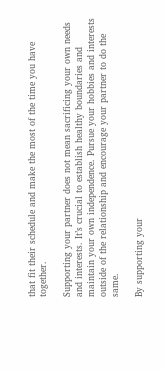that fit their schedule and make the most of the time you have together.

Supporting your partner does not mean sacrificing your own needs and interests. It’s crucial to establish healthy boundaries and maintain your own independence. Pursue your hobbies and interests outside of the relationship and encourage your partner to do the same.

By supporting your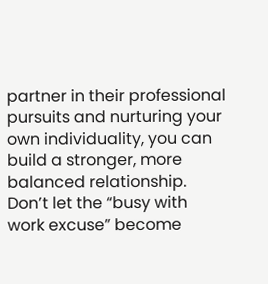partner in their professional pursuits and nurturing your own individuality, you can build a stronger, more balanced relationship. Don’t let the “busy with work excuse” become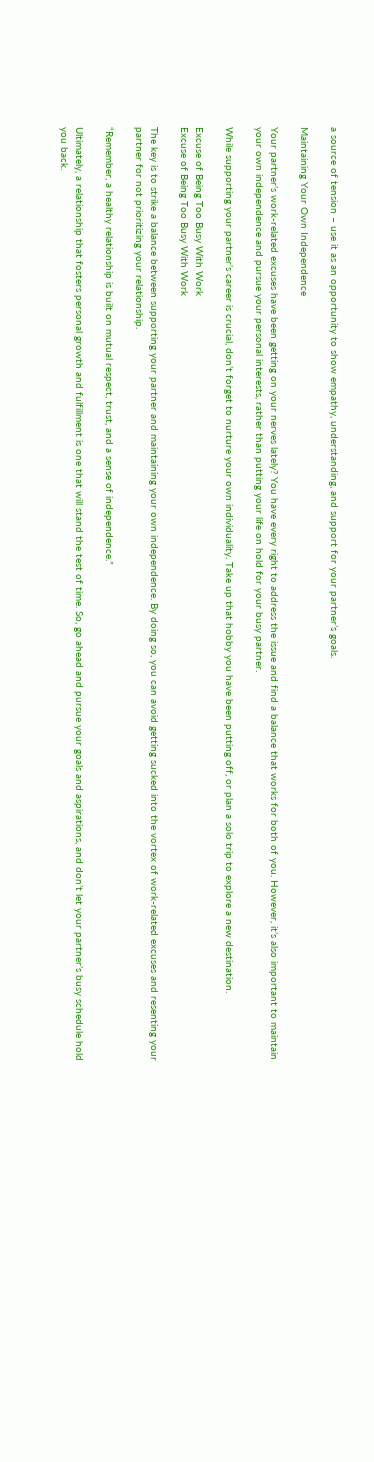a source of tension – use it as an opportunity to show empathy, understanding, and support for your partner’s goals.

Maintaining Your Own Independence

Your partner’s work-related excuses have been getting on your nerves lately? You have every right to address the issue and find a balance that works for both of you. However, it’s also important to maintain your own independence and pursue your personal interests, rather than putting your life on hold for your busy partner.

While supporting your partner’s career is crucial, don’t forget to nurture your own individuality. Take up that hobby you have been putting off, or plan a solo trip to explore a new destination.

Excuse of Being Too Busy With Work
Excuse of Being Too Busy With Work

The key is to strike a balance between supporting your partner and maintaining your own independence. By doing so, you can avoid getting sucked into the vortex of work-related excuses and resenting your partner for not prioritizing your relationship.

“Remember, a healthy relationship is built on mutual respect, trust, and a sense of independence.”

Ultimately, a relationship that fosters personal growth and fulfillment is one that will stand the test of time. So, go ahead and pursue your goals and aspirations, and don’t let your partner’s busy schedule hold you back.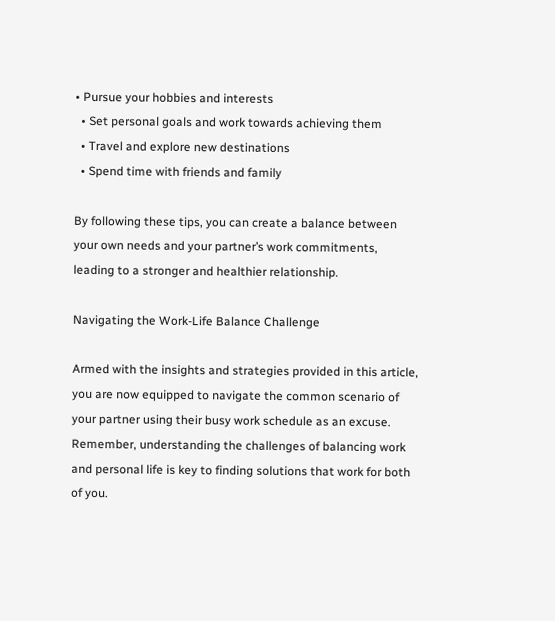• Pursue your hobbies and interests
  • Set personal goals and work towards achieving them
  • Travel and explore new destinations
  • Spend time with friends and family

By following these tips, you can create a balance between your own needs and your partner’s work commitments, leading to a stronger and healthier relationship.

Navigating the Work-Life Balance Challenge

Armed with the insights and strategies provided in this article, you are now equipped to navigate the common scenario of your partner using their busy work schedule as an excuse. Remember, understanding the challenges of balancing work and personal life is key to finding solutions that work for both of you.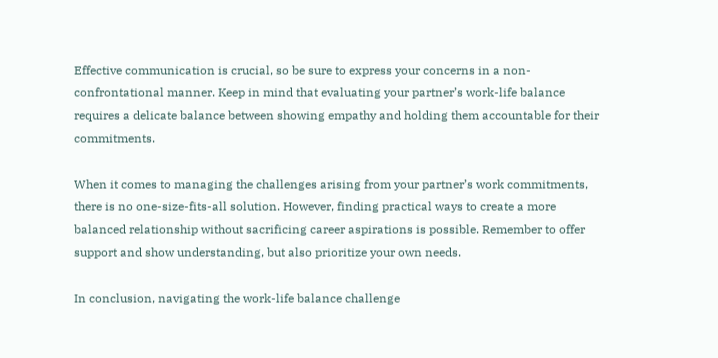Effective communication is crucial, so be sure to express your concerns in a non-confrontational manner. Keep in mind that evaluating your partner’s work-life balance requires a delicate balance between showing empathy and holding them accountable for their commitments.

When it comes to managing the challenges arising from your partner’s work commitments, there is no one-size-fits-all solution. However, finding practical ways to create a more balanced relationship without sacrificing career aspirations is possible. Remember to offer support and show understanding, but also prioritize your own needs.

In conclusion, navigating the work-life balance challenge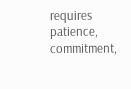requires patience, commitment,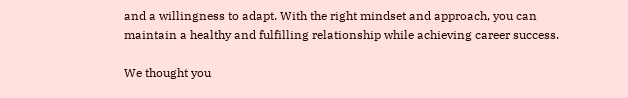and a willingness to adapt. With the right mindset and approach, you can maintain a healthy and fulfilling relationship while achieving career success.

We thought you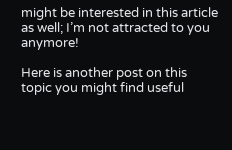might be interested in this article as well; I’m not attracted to you anymore!

Here is another post on this topic you might find useful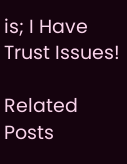is; I Have Trust Issues!

Related Posts